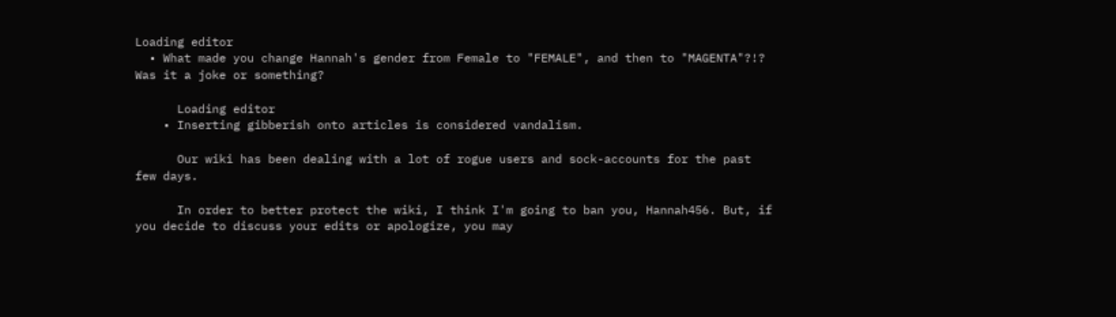Loading editor
  • What made you change Hannah's gender from Female to "FEMALE", and then to "MAGENTA"?!? Was it a joke or something?

      Loading editor
    • Inserting gibberish onto articles is considered vandalism.

      Our wiki has been dealing with a lot of rogue users and sock-accounts for the past few days.

      In order to better protect the wiki, I think I'm going to ban you, Hannah456. But, if you decide to discuss your edits or apologize, you may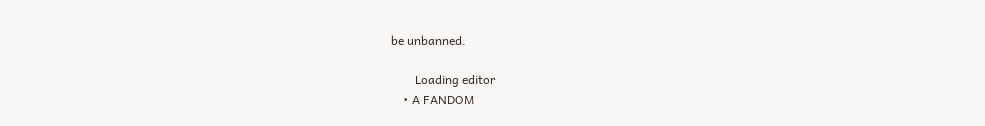be unbanned.

        Loading editor
    • A FANDOM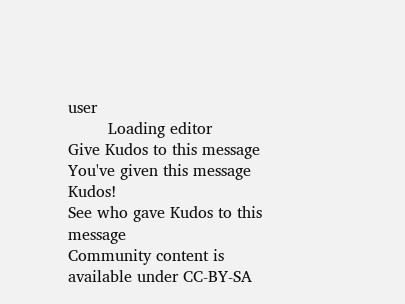user
        Loading editor
Give Kudos to this message
You've given this message Kudos!
See who gave Kudos to this message
Community content is available under CC-BY-SA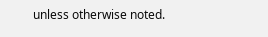unless otherwise noted.